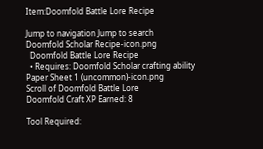Item:Doomfold Battle Lore Recipe

Jump to navigation Jump to search
Doomfold Scholar Recipe-icon.png
  Doomfold Battle Lore Recipe
  • Requires: Doomfold Scholar crafting ability
Paper Sheet 1 (uncommon)-icon.png
Scroll of Doomfold Battle Lore
Doomfold Craft XP Earned: 8

Tool Required: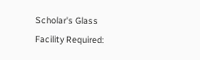Scholar's Glass
Facility Required: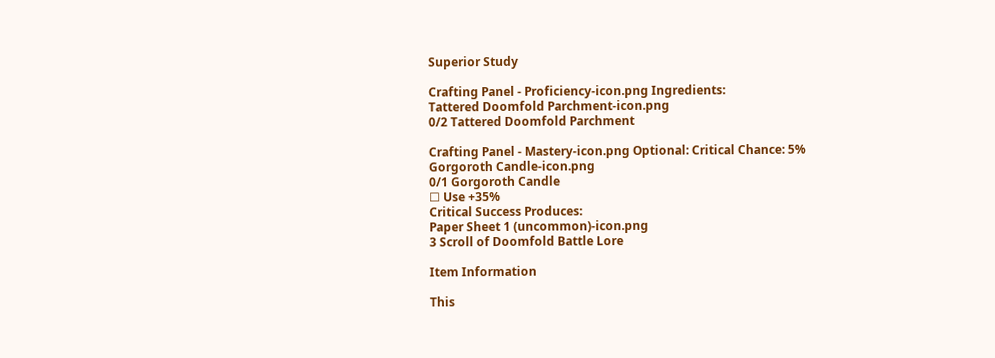Superior Study

Crafting Panel - Proficiency-icon.png Ingredients:
Tattered Doomfold Parchment-icon.png
0/2 Tattered Doomfold Parchment

Crafting Panel - Mastery-icon.png Optional: Critical Chance: 5%
Gorgoroth Candle-icon.png
0/1 Gorgoroth Candle
☐ Use +35%
Critical Success Produces:
Paper Sheet 1 (uncommon)-icon.png
3 Scroll of Doomfold Battle Lore

Item Information

This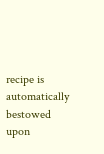recipe is automatically bestowed upon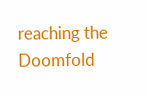reaching the Doomfold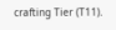crafting Tier (T11).